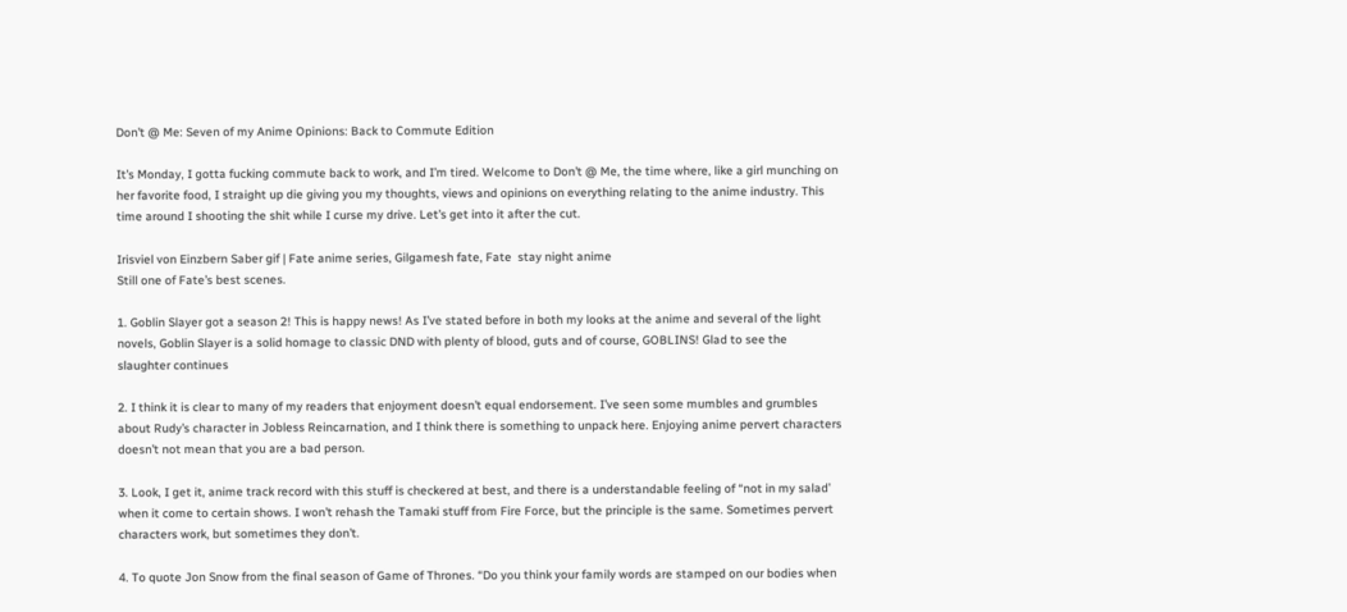Don’t @ Me: Seven of my Anime Opinions: Back to Commute Edition

It’s Monday, I gotta fucking commute back to work, and I’m tired. Welcome to Don’t @ Me, the time where, like a girl munching on her favorite food, I straight up die giving you my thoughts, views and opinions on everything relating to the anime industry. This time around I shooting the shit while I curse my drive. Let’s get into it after the cut.

Irisviel von Einzbern Saber gif | Fate anime series, Gilgamesh fate, Fate  stay night anime
Still one of Fate’s best scenes.

1. Goblin Slayer got a season 2! This is happy news! As I’ve stated before in both my looks at the anime and several of the light novels, Goblin Slayer is a solid homage to classic DND with plenty of blood, guts and of course, GOBLINS! Glad to see the slaughter continues

2. I think it is clear to many of my readers that enjoyment doesn’t equal endorsement. I’ve seen some mumbles and grumbles about Rudy’s character in Jobless Reincarnation, and I think there is something to unpack here. Enjoying anime pervert characters doesn’t not mean that you are a bad person.

3. Look, I get it, anime track record with this stuff is checkered at best, and there is a understandable feeling of “not in my salad’ when it come to certain shows. I won’t rehash the Tamaki stuff from Fire Force, but the principle is the same. Sometimes pervert characters work, but sometimes they don’t.

4. To quote Jon Snow from the final season of Game of Thrones. “Do you think your family words are stamped on our bodies when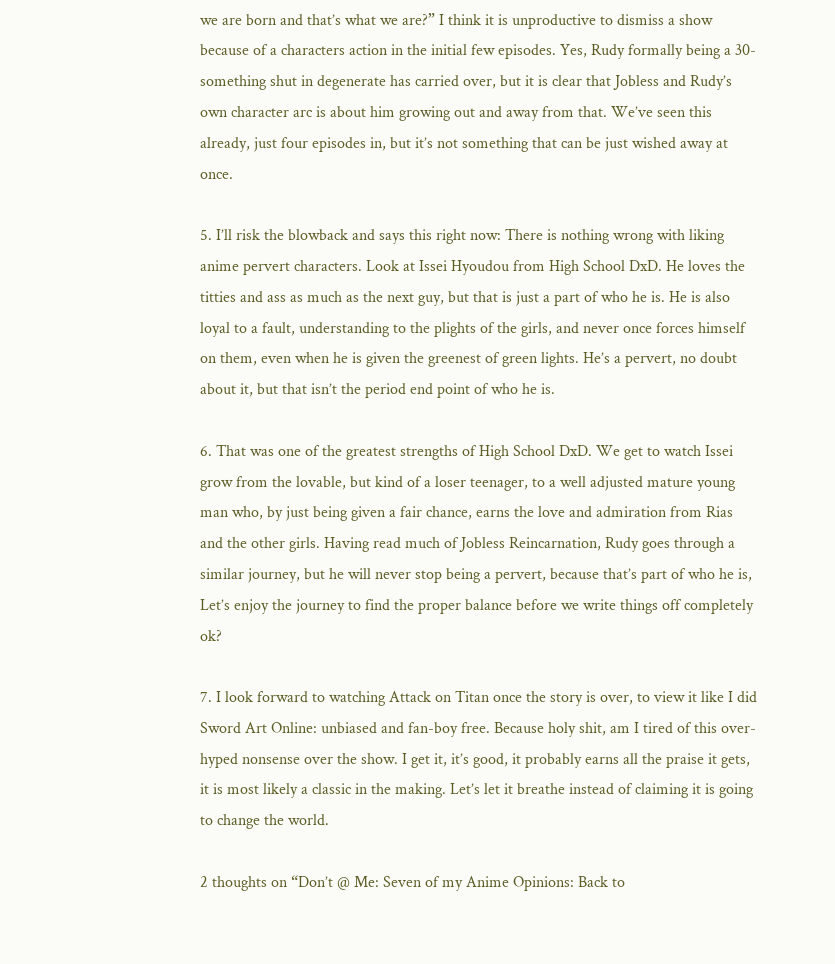we are born and that’s what we are?” I think it is unproductive to dismiss a show because of a characters action in the initial few episodes. Yes, Rudy formally being a 30-something shut in degenerate has carried over, but it is clear that Jobless and Rudy’s own character arc is about him growing out and away from that. We’ve seen this already, just four episodes in, but it’s not something that can be just wished away at once.

5. I’ll risk the blowback and says this right now: There is nothing wrong with liking anime pervert characters. Look at Issei Hyoudou from High School DxD. He loves the titties and ass as much as the next guy, but that is just a part of who he is. He is also loyal to a fault, understanding to the plights of the girls, and never once forces himself on them, even when he is given the greenest of green lights. He’s a pervert, no doubt about it, but that isn’t the period end point of who he is.

6. That was one of the greatest strengths of High School DxD. We get to watch Issei grow from the lovable, but kind of a loser teenager, to a well adjusted mature young man who, by just being given a fair chance, earns the love and admiration from Rias and the other girls. Having read much of Jobless Reincarnation, Rudy goes through a similar journey, but he will never stop being a pervert, because that’s part of who he is, Let’s enjoy the journey to find the proper balance before we write things off completely ok?

7. I look forward to watching Attack on Titan once the story is over, to view it like I did Sword Art Online: unbiased and fan-boy free. Because holy shit, am I tired of this over-hyped nonsense over the show. I get it, it’s good, it probably earns all the praise it gets, it is most likely a classic in the making. Let’s let it breathe instead of claiming it is going to change the world.

2 thoughts on “Don’t @ Me: Seven of my Anime Opinions: Back to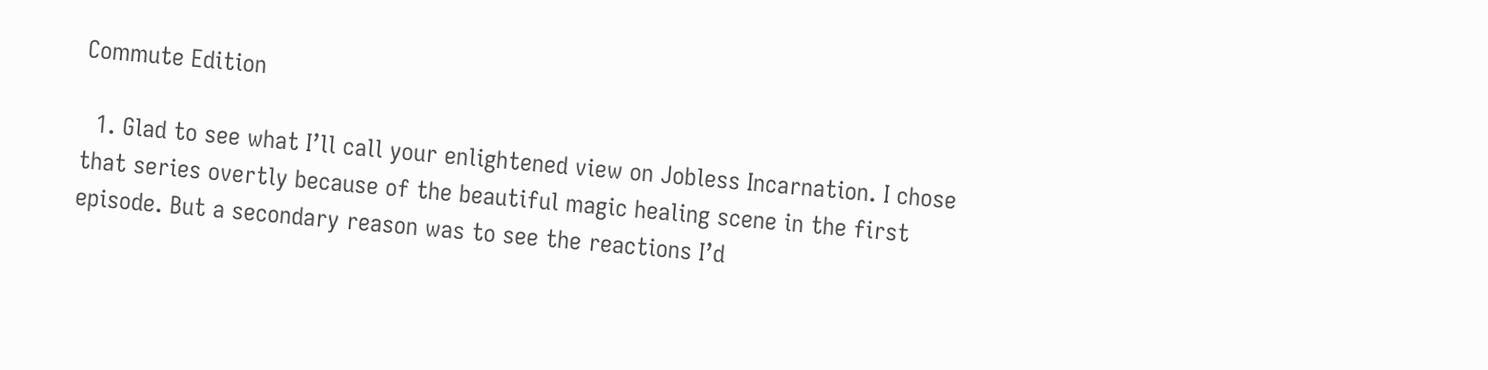Commute Edition

  1. Glad to see what I’ll call your enlightened view on Jobless Incarnation. I chose that series overtly because of the beautiful magic healing scene in the first episode. But a secondary reason was to see the reactions I’d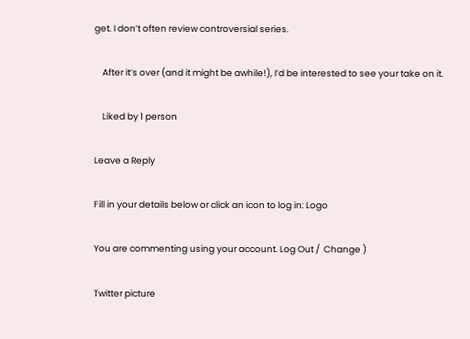get. I don’t often review controversial series.

    After it’s over (and it might be awhile!), I’d be interested to see your take on it.

    Liked by 1 person

Leave a Reply

Fill in your details below or click an icon to log in: Logo

You are commenting using your account. Log Out /  Change )

Twitter picture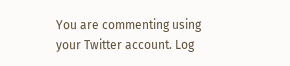You are commenting using your Twitter account. Log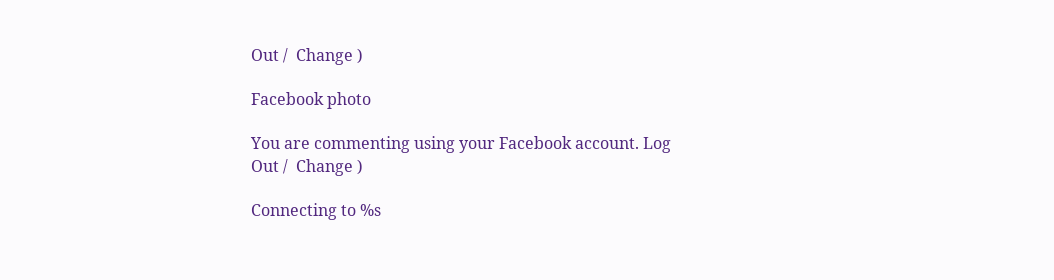Out /  Change )

Facebook photo

You are commenting using your Facebook account. Log Out /  Change )

Connecting to %s